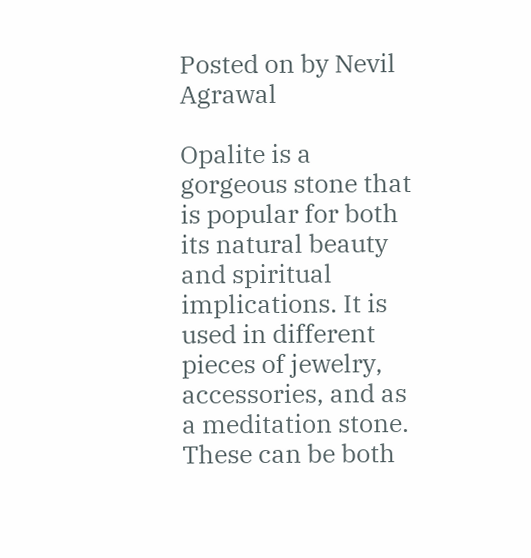Posted on by Nevil Agrawal

Opalite is a gorgeous stone that is popular for both its natural beauty and spiritual implications. It is used in different pieces of jewelry, accessories, and as a meditation stone. These can be both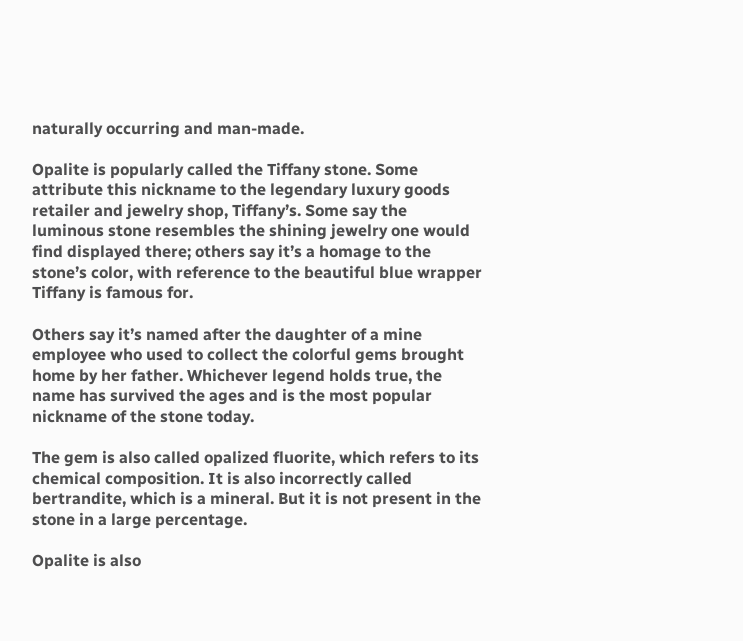naturally occurring and man-made.

Opalite is popularly called the Tiffany stone. Some attribute this nickname to the legendary luxury goods retailer and jewelry shop, Tiffany’s. Some say the luminous stone resembles the shining jewelry one would find displayed there; others say it’s a homage to the stone’s color, with reference to the beautiful blue wrapper Tiffany is famous for.

Others say it’s named after the daughter of a mine employee who used to collect the colorful gems brought home by her father. Whichever legend holds true, the name has survived the ages and is the most popular nickname of the stone today.

The gem is also called opalized fluorite, which refers to its chemical composition. It is also incorrectly called bertrandite, which is a mineral. But it is not present in the stone in a large percentage.

Opalite is also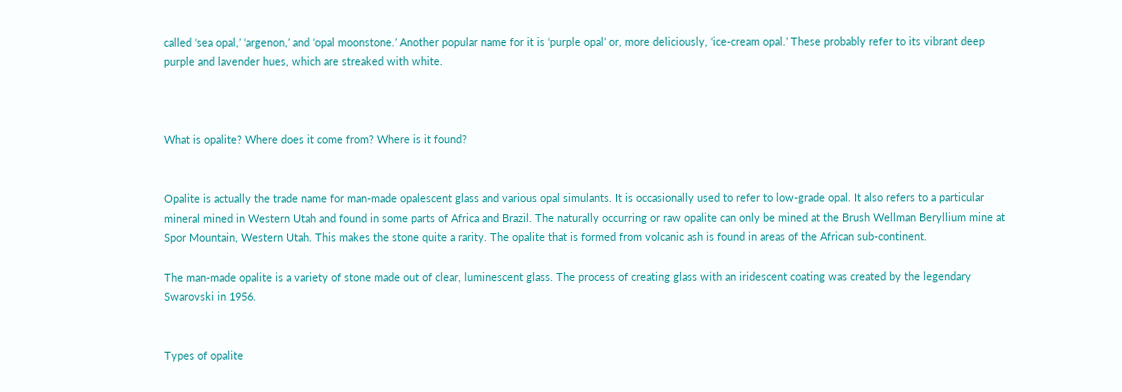called ‘sea opal,’ ‘argenon,’ and ‘opal moonstone.’ Another popular name for it is ‘purple opal’ or, more deliciously, ‘ice-cream opal.’ These probably refer to its vibrant deep purple and lavender hues, which are streaked with white.



What is opalite? Where does it come from? Where is it found?


Opalite is actually the trade name for man-made opalescent glass and various opal simulants. It is occasionally used to refer to low-grade opal. It also refers to a particular mineral mined in Western Utah and found in some parts of Africa and Brazil. The naturally occurring or raw opalite can only be mined at the Brush Wellman Beryllium mine at Spor Mountain, Western Utah. This makes the stone quite a rarity. The opalite that is formed from volcanic ash is found in areas of the African sub-continent.

The man-made opalite is a variety of stone made out of clear, luminescent glass. The process of creating glass with an iridescent coating was created by the legendary Swarovski in 1956.


Types of opalite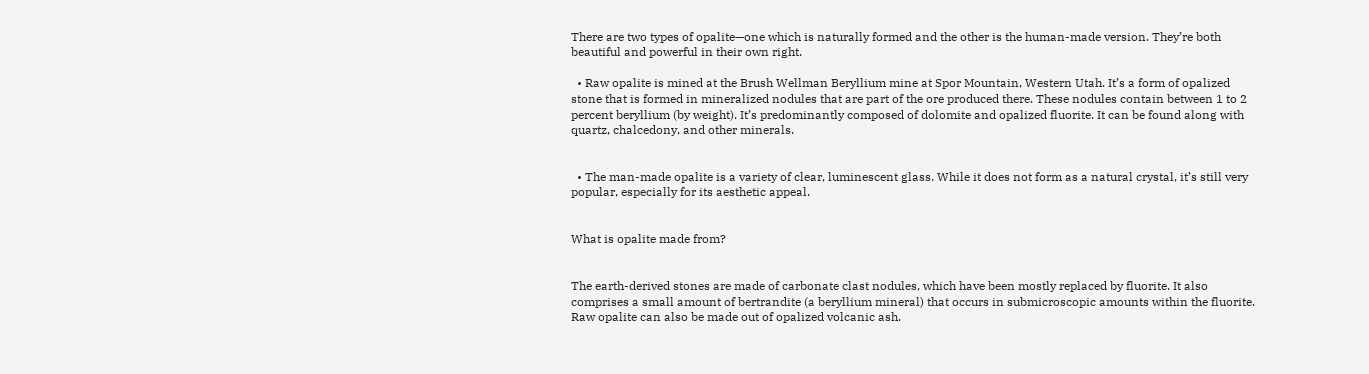There are two types of opalite—one which is naturally formed and the other is the human-made version. They’re both beautiful and powerful in their own right.

  • Raw opalite is mined at the Brush Wellman Beryllium mine at Spor Mountain, Western Utah. It’s a form of opalized stone that is formed in mineralized nodules that are part of the ore produced there. These nodules contain between 1 to 2 percent beryllium (by weight). It’s predominantly composed of dolomite and opalized fluorite. It can be found along with quartz, chalcedony, and other minerals.


  • The man-made opalite is a variety of clear, luminescent glass. While it does not form as a natural crystal, it’s still very popular, especially for its aesthetic appeal.


What is opalite made from?


The earth-derived stones are made of carbonate clast nodules, which have been mostly replaced by fluorite. It also comprises a small amount of bertrandite (a beryllium mineral) that occurs in submicroscopic amounts within the fluorite. Raw opalite can also be made out of opalized volcanic ash.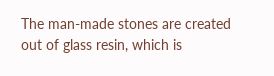The man-made stones are created out of glass resin, which is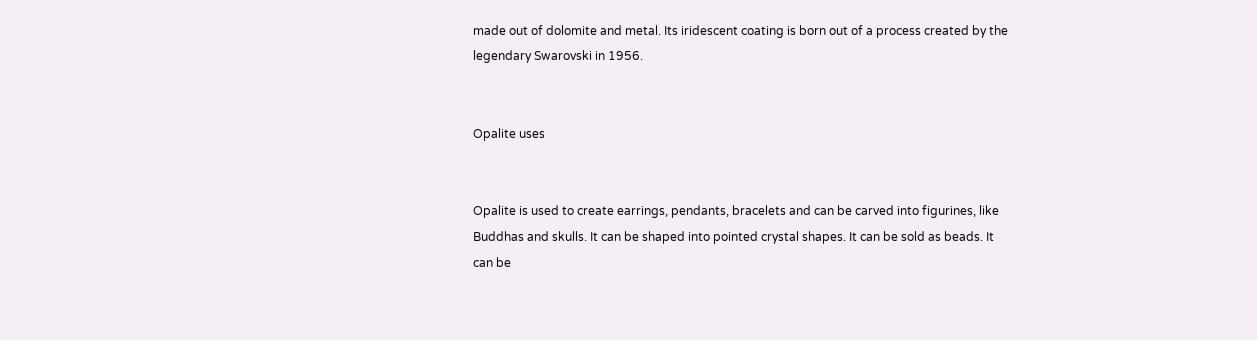made out of dolomite and metal. Its iridescent coating is born out of a process created by the legendary Swarovski in 1956.


Opalite uses


Opalite is used to create earrings, pendants, bracelets and can be carved into figurines, like Buddhas and skulls. It can be shaped into pointed crystal shapes. It can be sold as beads. It can be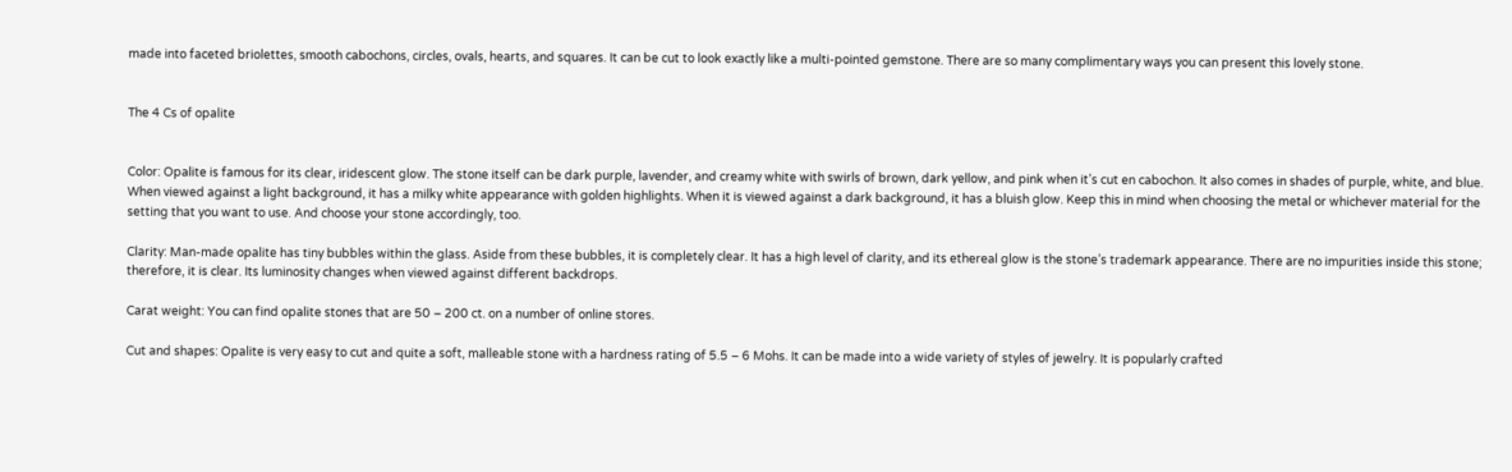made into faceted briolettes, smooth cabochons, circles, ovals, hearts, and squares. It can be cut to look exactly like a multi-pointed gemstone. There are so many complimentary ways you can present this lovely stone.


The 4 Cs of opalite


Color: Opalite is famous for its clear, iridescent glow. The stone itself can be dark purple, lavender, and creamy white with swirls of brown, dark yellow, and pink when it’s cut en cabochon. It also comes in shades of purple, white, and blue. When viewed against a light background, it has a milky white appearance with golden highlights. When it is viewed against a dark background, it has a bluish glow. Keep this in mind when choosing the metal or whichever material for the setting that you want to use. And choose your stone accordingly, too.

Clarity: Man-made opalite has tiny bubbles within the glass. Aside from these bubbles, it is completely clear. It has a high level of clarity, and its ethereal glow is the stone’s trademark appearance. There are no impurities inside this stone; therefore, it is clear. Its luminosity changes when viewed against different backdrops.

Carat weight: You can find opalite stones that are 50 – 200 ct. on a number of online stores.

Cut and shapes: Opalite is very easy to cut and quite a soft, malleable stone with a hardness rating of 5.5 – 6 Mohs. It can be made into a wide variety of styles of jewelry. It is popularly crafted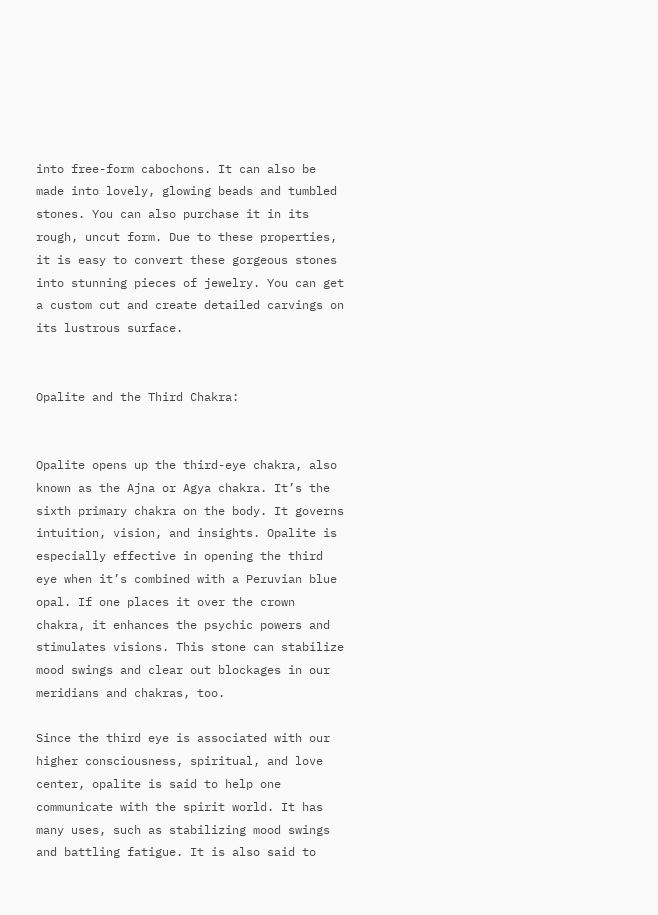into free-form cabochons. It can also be made into lovely, glowing beads and tumbled stones. You can also purchase it in its rough, uncut form. Due to these properties, it is easy to convert these gorgeous stones into stunning pieces of jewelry. You can get a custom cut and create detailed carvings on its lustrous surface.


Opalite and the Third Chakra:


Opalite opens up the third-eye chakra, also known as the Ajna or Agya chakra. It’s the sixth primary chakra on the body. It governs intuition, vision, and insights. Opalite is especially effective in opening the third eye when it’s combined with a Peruvian blue opal. If one places it over the crown chakra, it enhances the psychic powers and stimulates visions. This stone can stabilize mood swings and clear out blockages in our meridians and chakras, too.

Since the third eye is associated with our higher consciousness, spiritual, and love center, opalite is said to help one communicate with the spirit world. It has many uses, such as stabilizing mood swings and battling fatigue. It is also said to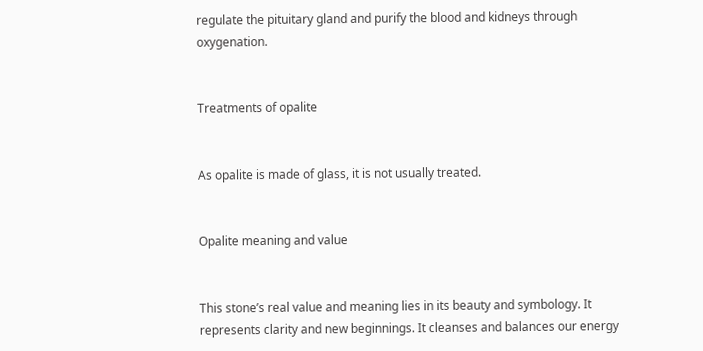regulate the pituitary gland and purify the blood and kidneys through oxygenation.


Treatments of opalite


As opalite is made of glass, it is not usually treated.


Opalite meaning and value


This stone’s real value and meaning lies in its beauty and symbology. It represents clarity and new beginnings. It cleanses and balances our energy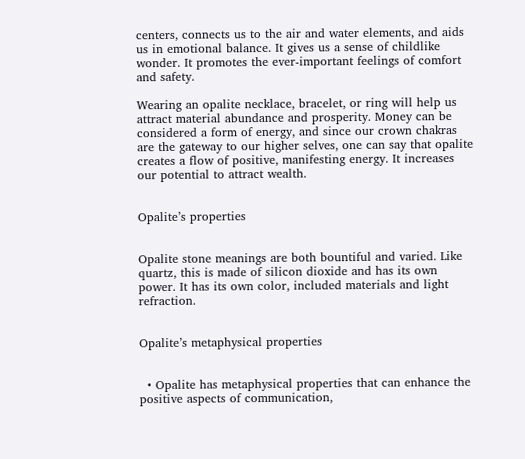centers, connects us to the air and water elements, and aids us in emotional balance. It gives us a sense of childlike wonder. It promotes the ever-important feelings of comfort and safety.

Wearing an opalite necklace, bracelet, or ring will help us attract material abundance and prosperity. Money can be considered a form of energy, and since our crown chakras are the gateway to our higher selves, one can say that opalite creates a flow of positive, manifesting energy. It increases our potential to attract wealth.


Opalite’s properties


Opalite stone meanings are both bountiful and varied. Like quartz, this is made of silicon dioxide and has its own power. It has its own color, included materials and light refraction.


Opalite’s metaphysical properties


  • Opalite has metaphysical properties that can enhance the positive aspects of communication,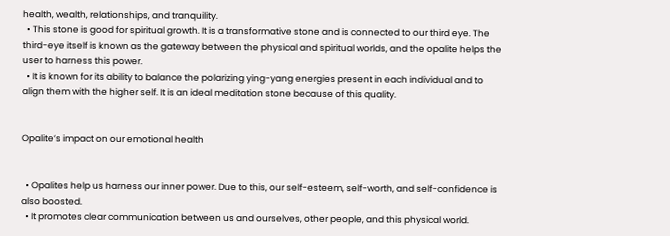health, wealth, relationships, and tranquility.
  • This stone is good for spiritual growth. It is a transformative stone and is connected to our third eye. The third-eye itself is known as the gateway between the physical and spiritual worlds, and the opalite helps the user to harness this power.
  • It is known for its ability to balance the polarizing ying-yang energies present in each individual and to align them with the higher self. It is an ideal meditation stone because of this quality.


Opalite’s impact on our emotional health


  • Opalites help us harness our inner power. Due to this, our self-esteem, self-worth, and self-confidence is also boosted.
  • It promotes clear communication between us and ourselves, other people, and this physical world.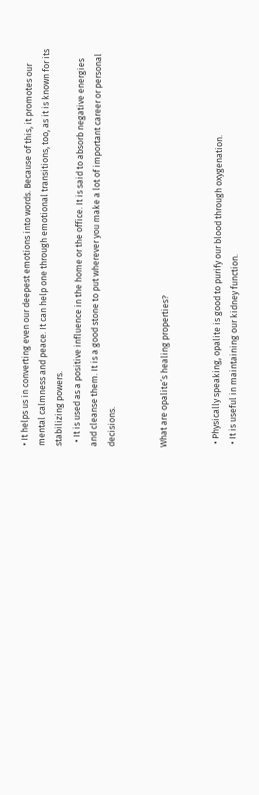• It helps us in converting even our deepest emotions into words. Because of this, it promotes our mental calmness and peace. It can help one through emotional transitions, too, as it is known for its stabilizing powers.
  • It is used as a positive influence in the home or the office. It is said to absorb negative energies and cleanse them. It is a good stone to put wherever you make a lot of important career or personal decisions.


What are opalite’s healing properties?


  • Physically speaking, opalite is good to purify our blood through oxygenation.
  • It is useful in maintaining our kidney function.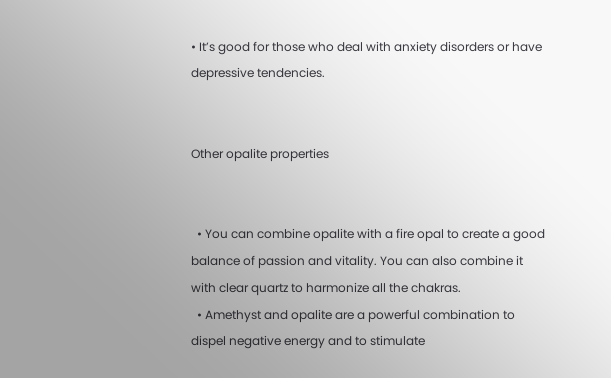• It’s good for those who deal with anxiety disorders or have depressive tendencies.


Other opalite properties


  • You can combine opalite with a fire opal to create a good balance of passion and vitality. You can also combine it with clear quartz to harmonize all the chakras.
  • Amethyst and opalite are a powerful combination to dispel negative energy and to stimulate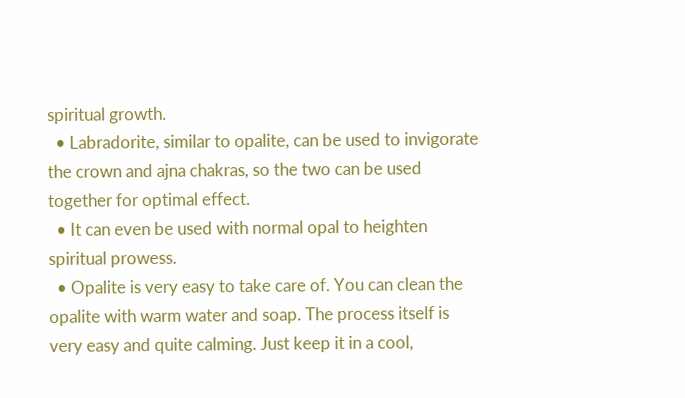spiritual growth.
  • Labradorite, similar to opalite, can be used to invigorate the crown and ajna chakras, so the two can be used together for optimal effect.
  • It can even be used with normal opal to heighten spiritual prowess.
  • Opalite is very easy to take care of. You can clean the opalite with warm water and soap. The process itself is very easy and quite calming. Just keep it in a cool,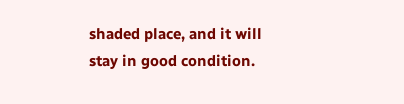shaded place, and it will stay in good condition.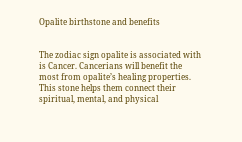Opalite birthstone and benefits


The zodiac sign opalite is associated with is Cancer. Cancerians will benefit the most from opalite’s healing properties. This stone helps them connect their spiritual, mental, and physical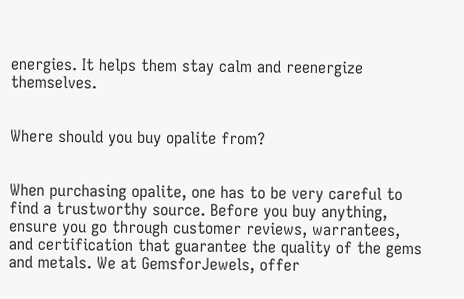energies. It helps them stay calm and reenergize themselves.


Where should you buy opalite from?


When purchasing opalite, one has to be very careful to find a trustworthy source. Before you buy anything, ensure you go through customer reviews, warrantees, and certification that guarantee the quality of the gems and metals. We at GemsforJewels, offer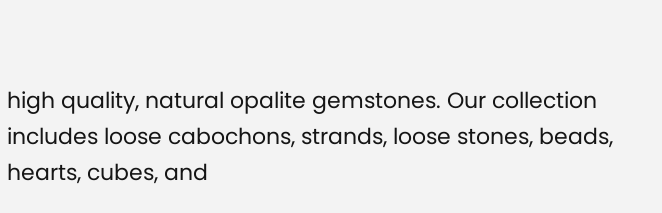high quality, natural opalite gemstones. Our collection includes loose cabochons, strands, loose stones, beads, hearts, cubes, and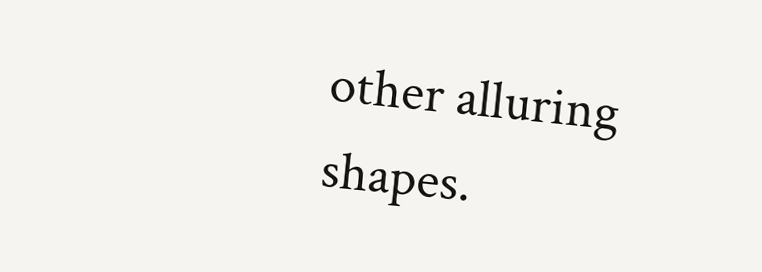other alluring shapes.